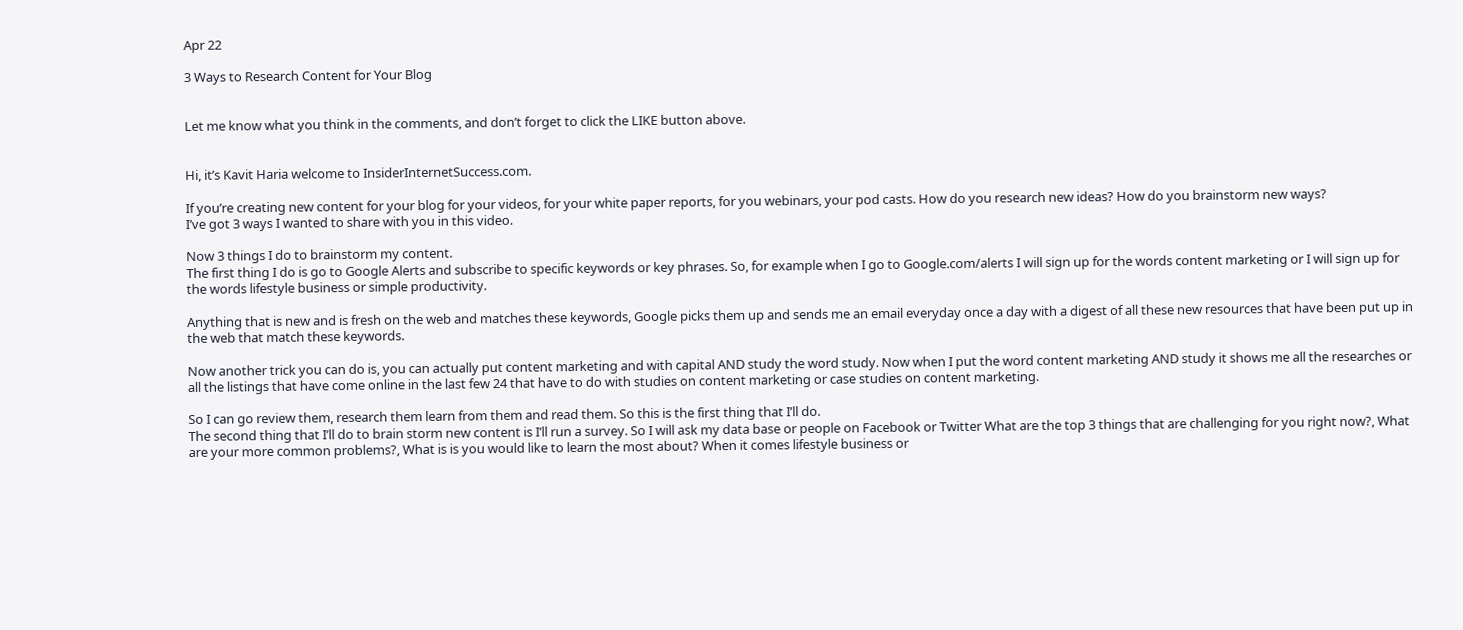Apr 22

3 Ways to Research Content for Your Blog


Let me know what you think in the comments, and don’t forget to click the LIKE button above.


Hi, it’s Kavit Haria welcome to InsiderInternetSuccess.com.

If you’re creating new content for your blog for your videos, for your white paper reports, for you webinars, your pod casts. How do you research new ideas? How do you brainstorm new ways?
I’ve got 3 ways I wanted to share with you in this video.

Now 3 things I do to brainstorm my content.
The first thing I do is go to Google Alerts and subscribe to specific keywords or key phrases. So, for example when I go to Google.com/alerts I will sign up for the words content marketing or I will sign up for the words lifestyle business or simple productivity.

Anything that is new and is fresh on the web and matches these keywords, Google picks them up and sends me an email everyday once a day with a digest of all these new resources that have been put up in the web that match these keywords.

Now another trick you can do is, you can actually put content marketing and with capital AND study the word study. Now when I put the word content marketing AND study it shows me all the researches or all the listings that have come online in the last few 24 that have to do with studies on content marketing or case studies on content marketing.

So I can go review them, research them learn from them and read them. So this is the first thing that I’ll do.
The second thing that I’ll do to brain storm new content is I’ll run a survey. So I will ask my data base or people on Facebook or Twitter What are the top 3 things that are challenging for you right now?, What are your more common problems?, What is is you would like to learn the most about? When it comes lifestyle business or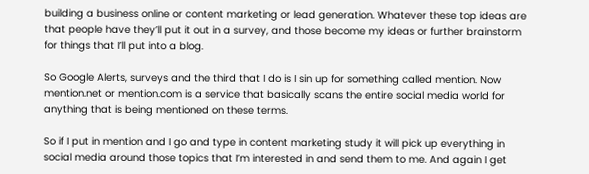building a business online or content marketing or lead generation. Whatever these top ideas are that people have they’ll put it out in a survey, and those become my ideas or further brainstorm for things that I’ll put into a blog.

So Google Alerts, surveys and the third that I do is I sin up for something called mention. Now mention.net or mention.com is a service that basically scans the entire social media world for anything that is being mentioned on these terms.

So if I put in mention and I go and type in content marketing study it will pick up everything in social media around those topics that I’m interested in and send them to me. And again I get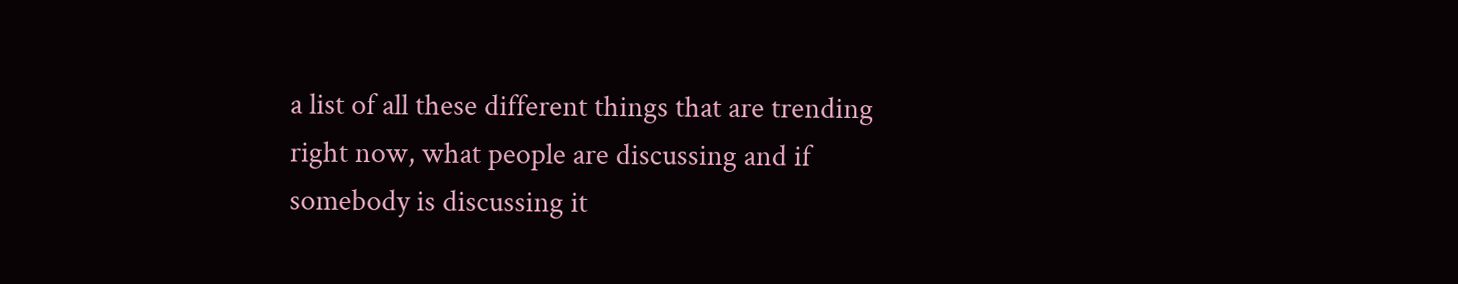a list of all these different things that are trending right now, what people are discussing and if somebody is discussing it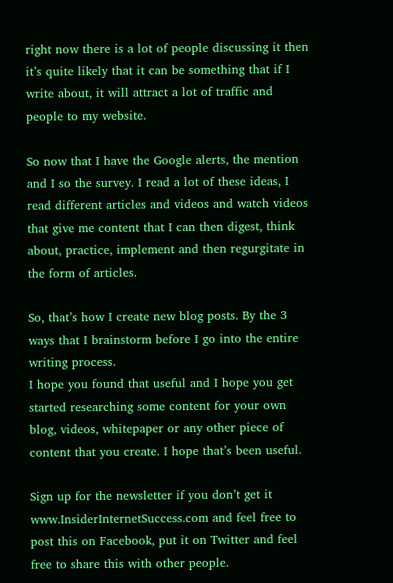right now there is a lot of people discussing it then it’s quite likely that it can be something that if I write about, it will attract a lot of traffic and people to my website.

So now that I have the Google alerts, the mention and I so the survey. I read a lot of these ideas, I read different articles and videos and watch videos that give me content that I can then digest, think about, practice, implement and then regurgitate in the form of articles.

So, that’s how I create new blog posts. By the 3 ways that I brainstorm before I go into the entire writing process.
I hope you found that useful and I hope you get started researching some content for your own blog, videos, whitepaper or any other piece of content that you create. I hope that’s been useful.

Sign up for the newsletter if you don’t get it www.InsiderInternetSuccess.com and feel free to post this on Facebook, put it on Twitter and feel free to share this with other people.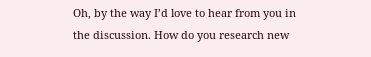Oh, by the way I’d love to hear from you in the discussion. How do you research new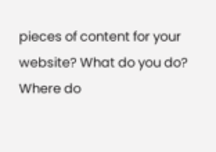pieces of content for your website? What do you do? Where do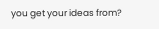you get your ideas from?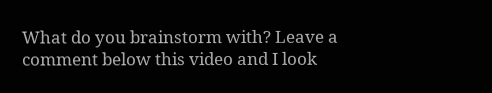What do you brainstorm with? Leave a comment below this video and I look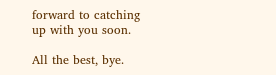forward to catching up with you soon.

All the best, bye.